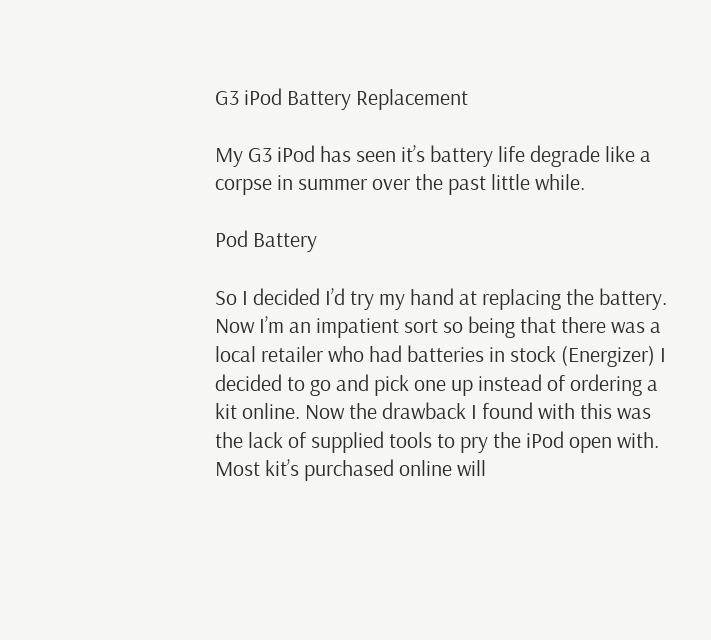G3 iPod Battery Replacement

My G3 iPod has seen it’s battery life degrade like a corpse in summer over the past little while.

Pod Battery

So I decided I’d try my hand at replacing the battery. Now I’m an impatient sort so being that there was a local retailer who had batteries in stock (Energizer) I decided to go and pick one up instead of ordering a kit online. Now the drawback I found with this was the lack of supplied tools to pry the iPod open with. Most kit’s purchased online will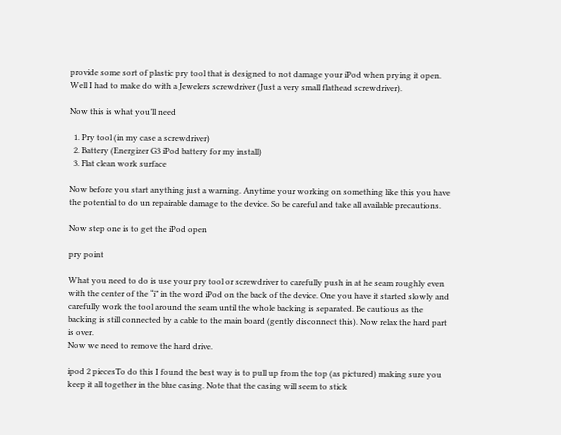provide some sort of plastic pry tool that is designed to not damage your iPod when prying it open. Well I had to make do with a Jewelers screwdriver (Just a very small flathead screwdriver).

Now this is what you’ll need

  1. Pry tool (in my case a screwdriver)
  2. Battery (Energizer G3 iPod battery for my install)
  3. Flat clean work surface

Now before you start anything just a warning. Anytime your working on something like this you have the potential to do un repairable damage to the device. So be careful and take all available precautions.

Now step one is to get the iPod open

pry point

What you need to do is use your pry tool or screwdriver to carefully push in at he seam roughly even with the center of the “i” in the word iPod on the back of the device. One you have it started slowly and carefully work the tool around the seam until the whole backing is separated. Be cautious as the backing is still connected by a cable to the main board (gently disconnect this). Now relax the hard part is over.
Now we need to remove the hard drive.

ipod 2 piecesTo do this I found the best way is to pull up from the top (as pictured) making sure you keep it all together in the blue casing. Note that the casing will seem to stick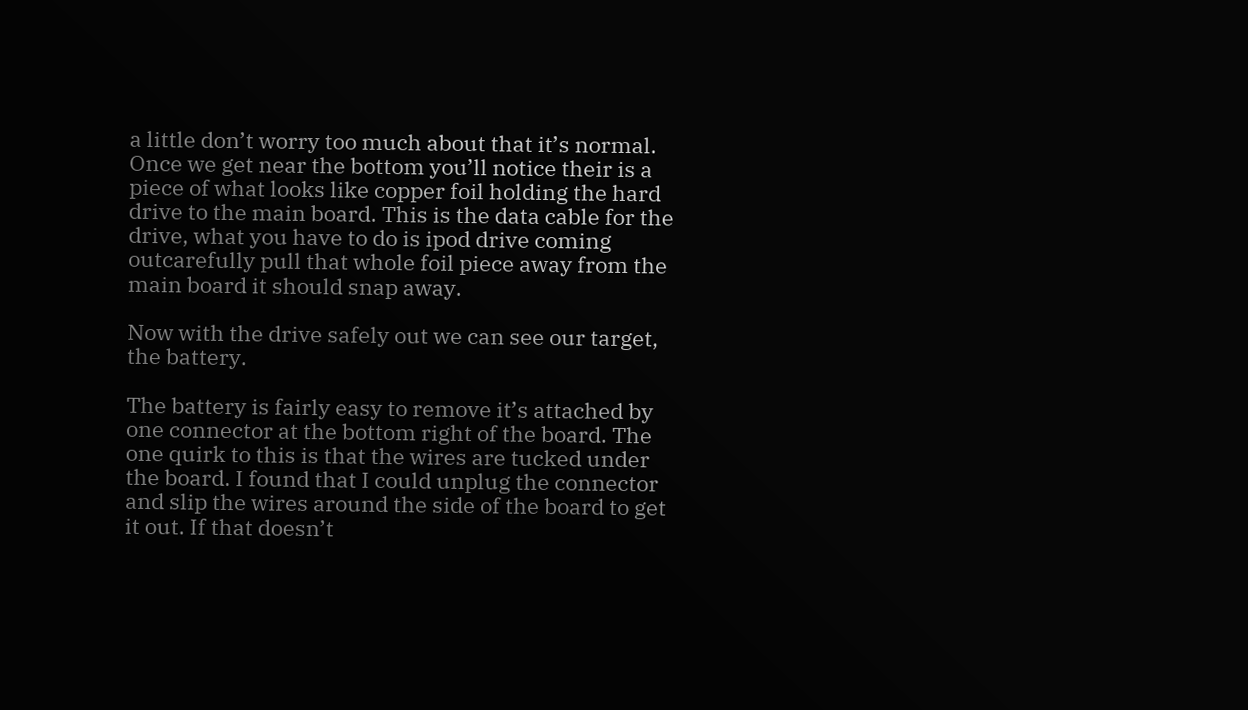a little don’t worry too much about that it’s normal. Once we get near the bottom you’ll notice their is a piece of what looks like copper foil holding the hard drive to the main board. This is the data cable for the drive, what you have to do is ipod drive coming outcarefully pull that whole foil piece away from the main board it should snap away.

Now with the drive safely out we can see our target, the battery.

The battery is fairly easy to remove it’s attached by one connector at the bottom right of the board. The one quirk to this is that the wires are tucked under the board. I found that I could unplug the connector and slip the wires around the side of the board to get it out. If that doesn’t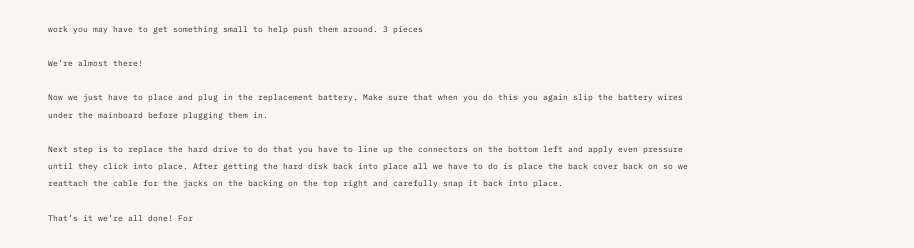work you may have to get something small to help push them around. 3 pieces

We’re almost there!

Now we just have to place and plug in the replacement battery. Make sure that when you do this you again slip the battery wires under the mainboard before plugging them in.

Next step is to replace the hard drive to do that you have to line up the connectors on the bottom left and apply even pressure until they click into place. After getting the hard disk back into place all we have to do is place the back cover back on so we reattach the cable for the jacks on the backing on the top right and carefully snap it back into place.

That’s it we’re all done! For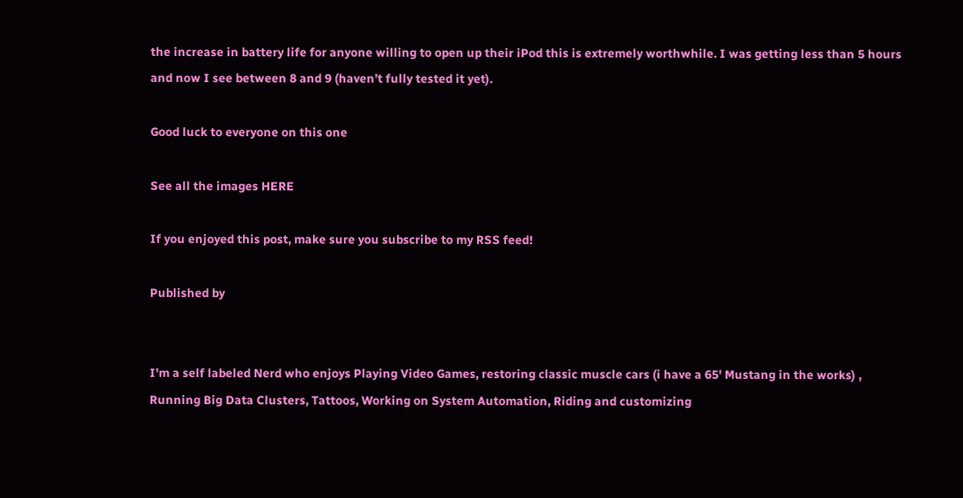the increase in battery life for anyone willing to open up their iPod this is extremely worthwhile. I was getting less than 5 hours and now I see between 8 and 9 (haven’t fully tested it yet).

Good luck to everyone on this one

See all the images HERE

If you enjoyed this post, make sure you subscribe to my RSS feed!

Published by


I'm a self labeled Nerd who enjoys Playing Video Games, restoring classic muscle cars (i have a 65' Mustang in the works) , Running Big Data Clusters, Tattoos, Working on System Automation, Riding and customizing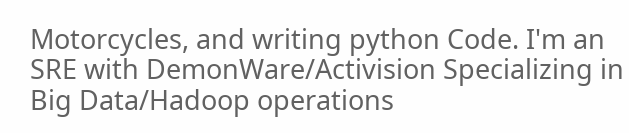Motorcycles, and writing python Code. I'm an SRE with DemonWare/Activision Specializing in Big Data/Hadoop operations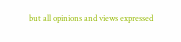but all opinions and views expressed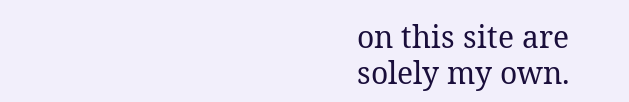on this site are solely my own.